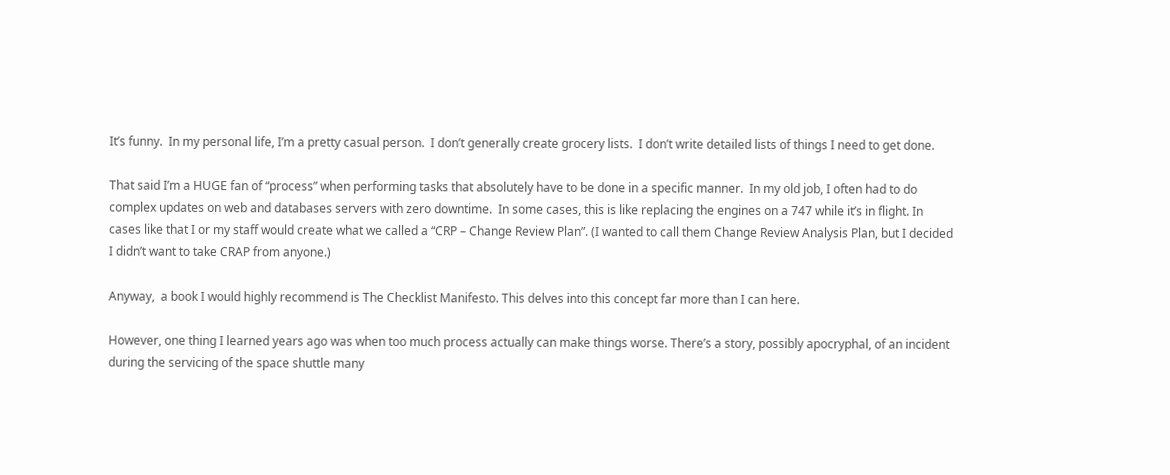It’s funny.  In my personal life, I’m a pretty casual person.  I don’t generally create grocery lists.  I don’t write detailed lists of things I need to get done.

That said I’m a HUGE fan of “process” when performing tasks that absolutely have to be done in a specific manner.  In my old job, I often had to do complex updates on web and databases servers with zero downtime.  In some cases, this is like replacing the engines on a 747 while it’s in flight. In cases like that I or my staff would create what we called a “CRP – Change Review Plan”. (I wanted to call them Change Review Analysis Plan, but I decided I didn’t want to take CRAP from anyone.)

Anyway,  a book I would highly recommend is The Checklist Manifesto. This delves into this concept far more than I can here.

However, one thing I learned years ago was when too much process actually can make things worse. There’s a story, possibly apocryphal, of an incident during the servicing of the space shuttle many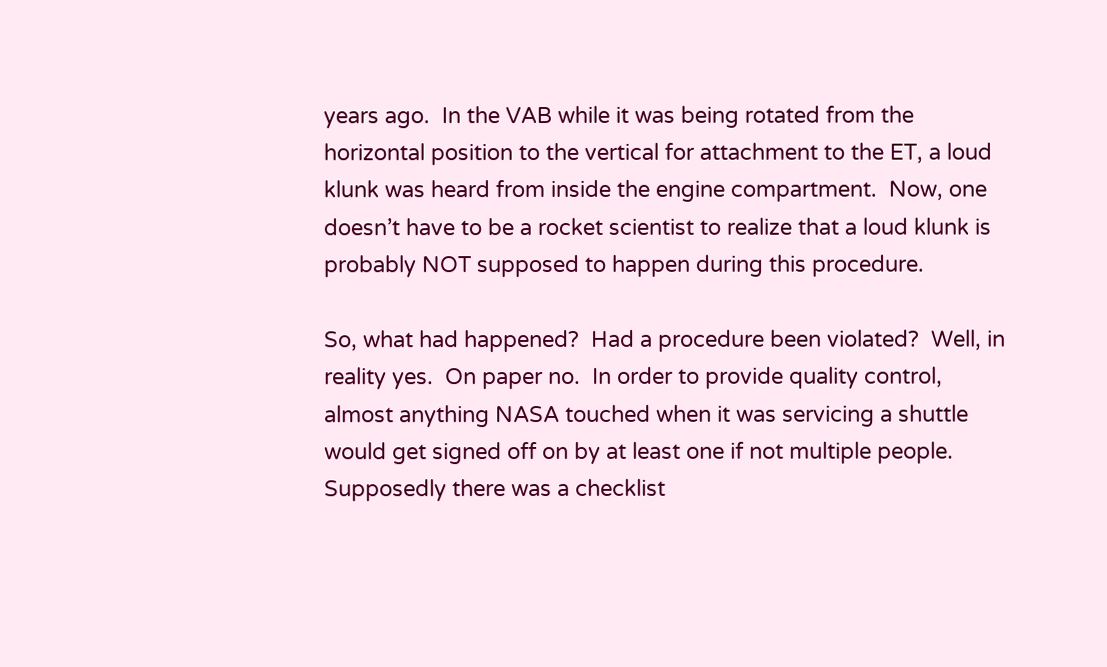years ago.  In the VAB while it was being rotated from the horizontal position to the vertical for attachment to the ET, a loud klunk was heard from inside the engine compartment.  Now, one doesn’t have to be a rocket scientist to realize that a loud klunk is probably NOT supposed to happen during this procedure.

So, what had happened?  Had a procedure been violated?  Well, in reality yes.  On paper no.  In order to provide quality control, almost anything NASA touched when it was servicing a shuttle would get signed off on by at least one if not multiple people.  Supposedly there was a checklist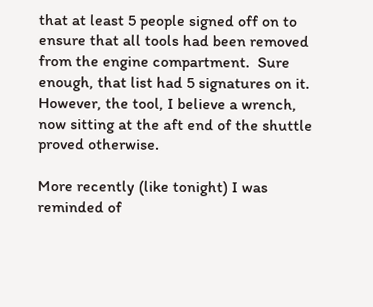that at least 5 people signed off on to ensure that all tools had been removed from the engine compartment.  Sure enough, that list had 5 signatures on it.  However, the tool, I believe a wrench, now sitting at the aft end of the shuttle proved otherwise.

More recently (like tonight) I was reminded of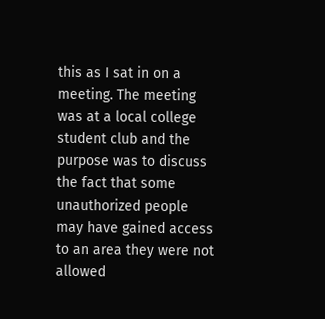this as I sat in on a meeting. The meeting was at a local college student club and the purpose was to discuss the fact that some unauthorized people may have gained access to an area they were not allowed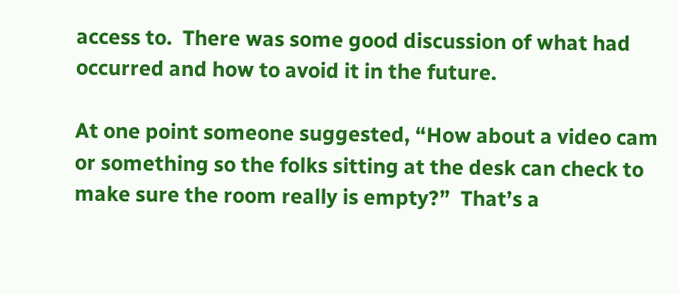access to.  There was some good discussion of what had occurred and how to avoid it in the future.

At one point someone suggested, “How about a video cam or something so the folks sitting at the desk can check to make sure the room really is empty?”  That’s a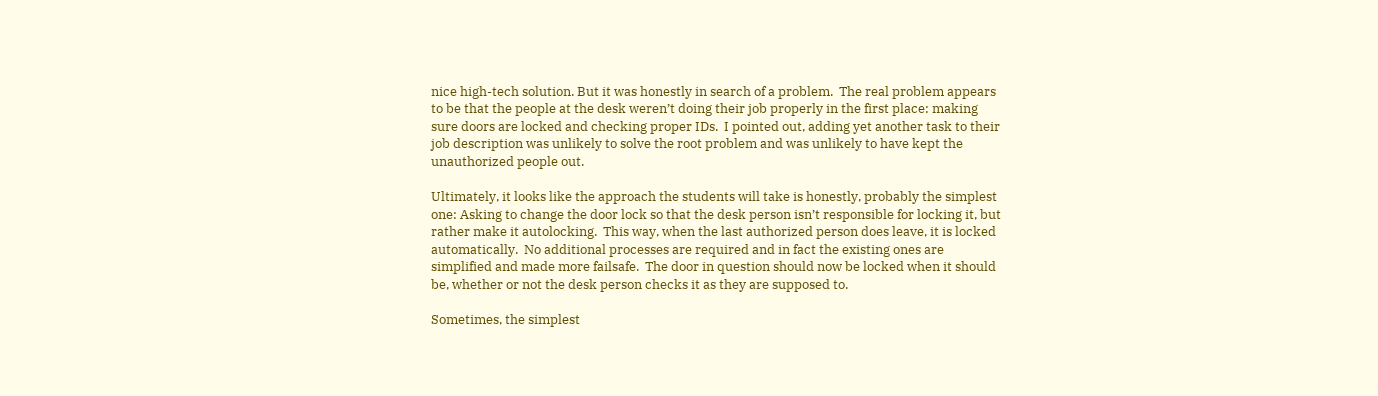nice high-tech solution. But it was honestly in search of a problem.  The real problem appears to be that the people at the desk weren’t doing their job properly in the first place: making sure doors are locked and checking proper IDs.  I pointed out, adding yet another task to their job description was unlikely to solve the root problem and was unlikely to have kept the unauthorized people out.

Ultimately, it looks like the approach the students will take is honestly, probably the simplest one: Asking to change the door lock so that the desk person isn’t responsible for locking it, but rather make it autolocking.  This way, when the last authorized person does leave, it is locked automatically.  No additional processes are required and in fact the existing ones are simplified and made more failsafe.  The door in question should now be locked when it should be, whether or not the desk person checks it as they are supposed to.

Sometimes, the simplest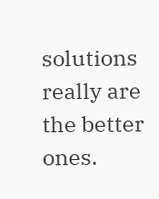solutions really are the better ones.